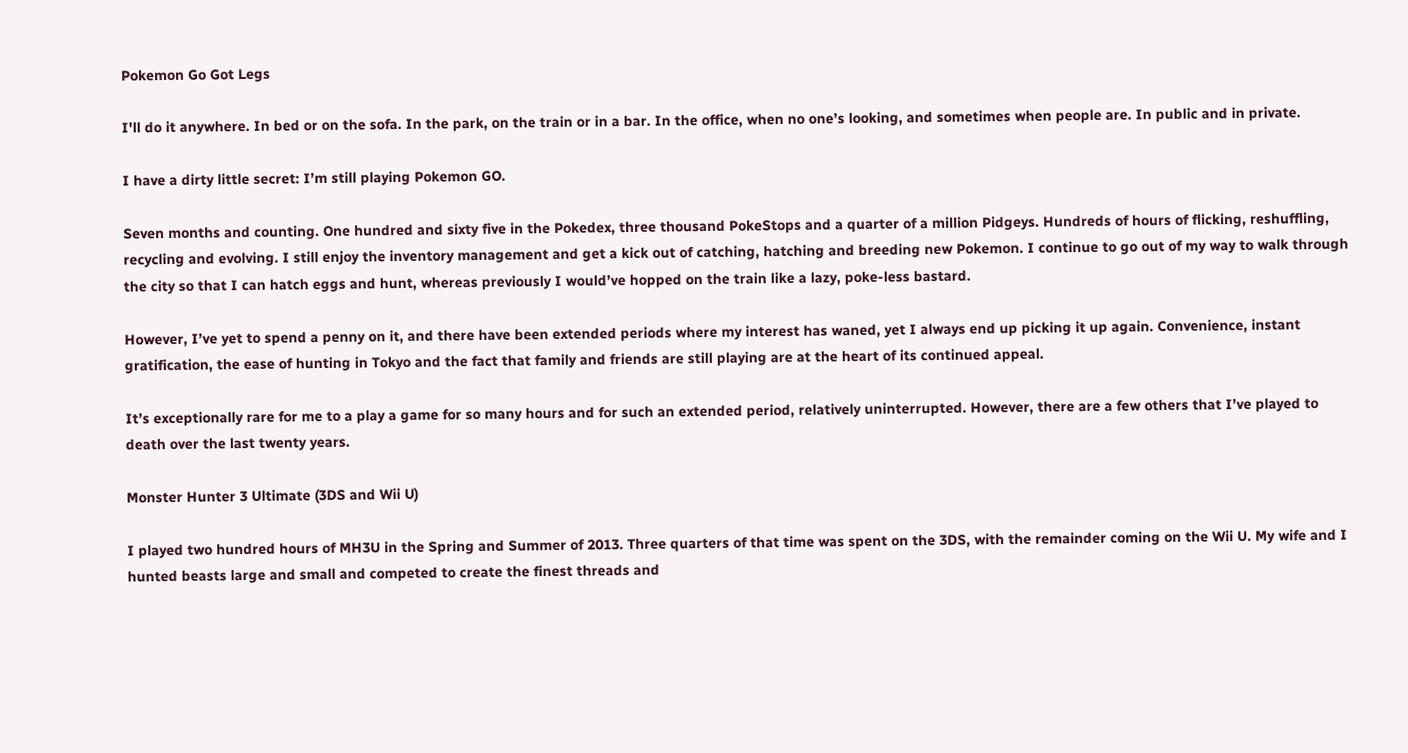Pokemon Go Got Legs

I'll do it anywhere. In bed or on the sofa. In the park, on the train or in a bar. In the office, when no one’s looking, and sometimes when people are. In public and in private.

I have a dirty little secret: I’m still playing Pokemon GO.

Seven months and counting. One hundred and sixty five in the Pokedex, three thousand PokeStops and a quarter of a million Pidgeys. Hundreds of hours of flicking, reshuffling, recycling and evolving. I still enjoy the inventory management and get a kick out of catching, hatching and breeding new Pokemon. I continue to go out of my way to walk through the city so that I can hatch eggs and hunt, whereas previously I would’ve hopped on the train like a lazy, poke-less bastard.

However, I’ve yet to spend a penny on it, and there have been extended periods where my interest has waned, yet I always end up picking it up again. Convenience, instant gratification, the ease of hunting in Tokyo and the fact that family and friends are still playing are at the heart of its continued appeal.

It’s exceptionally rare for me to a play a game for so many hours and for such an extended period, relatively uninterrupted. However, there are a few others that I’ve played to death over the last twenty years.

Monster Hunter 3 Ultimate (3DS and Wii U)

I played two hundred hours of MH3U in the Spring and Summer of 2013. Three quarters of that time was spent on the 3DS, with the remainder coming on the Wii U. My wife and I hunted beasts large and small and competed to create the finest threads and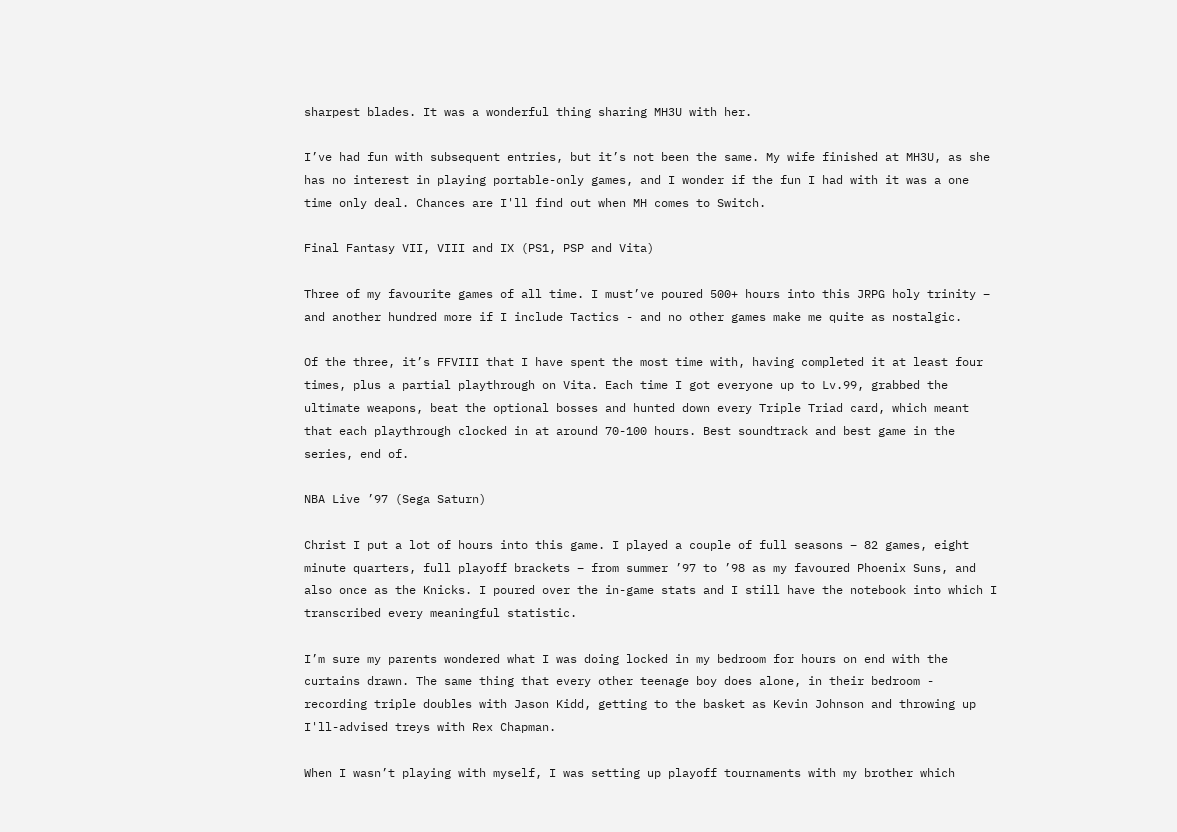sharpest blades. It was a wonderful thing sharing MH3U with her.

I’ve had fun with subsequent entries, but it’s not been the same. My wife finished at MH3U, as she has no interest in playing portable-only games, and I wonder if the fun I had with it was a one time only deal. Chances are I'll find out when MH comes to Switch.

Final Fantasy VII, VIII and IX (PS1, PSP and Vita)

Three of my favourite games of all time. I must’ve poured 500+ hours into this JRPG holy trinity – and another hundred more if I include Tactics - and no other games make me quite as nostalgic.

Of the three, it’s FFVIII that I have spent the most time with, having completed it at least four times, plus a partial playthrough on Vita. Each time I got everyone up to Lv.99, grabbed the ultimate weapons, beat the optional bosses and hunted down every Triple Triad card, which meant that each playthrough clocked in at around 70-100 hours. Best soundtrack and best game in the series, end of.

NBA Live ’97 (Sega Saturn)

Christ I put a lot of hours into this game. I played a couple of full seasons – 82 games, eight minute quarters, full playoff brackets – from summer ’97 to ’98 as my favoured Phoenix Suns, and also once as the Knicks. I poured over the in-game stats and I still have the notebook into which I transcribed every meaningful statistic.

I’m sure my parents wondered what I was doing locked in my bedroom for hours on end with the curtains drawn. The same thing that every other teenage boy does alone, in their bedroom - recording triple doubles with Jason Kidd, getting to the basket as Kevin Johnson and throwing up I'll-advised treys with Rex Chapman.

When I wasn’t playing with myself, I was setting up playoff tournaments with my brother which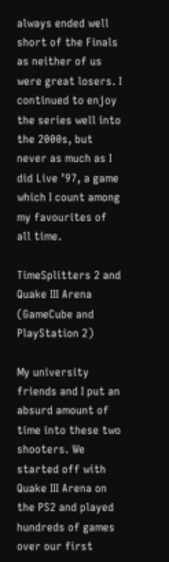always ended well short of the Finals as neither of us were great losers. I continued to enjoy the series well into the 2000s, but never as much as I did Live ’97, a game which I count among my favourites of all time.

TimeSplitters 2 and Quake III Arena (GameCube and PlayStation 2)

My university friends and I put an absurd amount of time into these two shooters. We started off with Quake III Arena on the PS2 and played hundreds of games over our first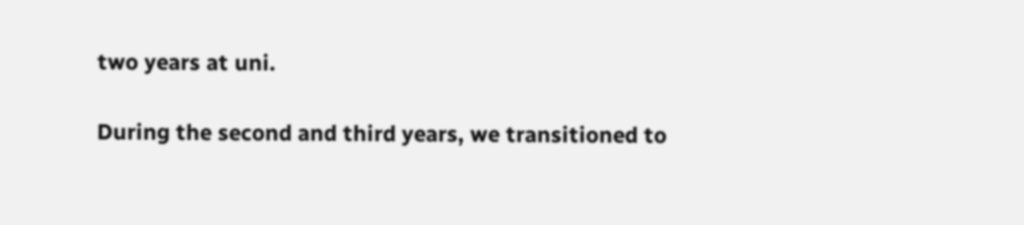two years at uni.

During the second and third years, we transitioned to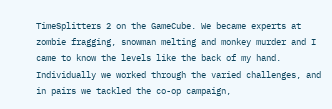TimeSplitters 2 on the GameCube. We became experts at zombie fragging, snowman melting and monkey murder and I came to know the levels like the back of my hand. Individually we worked through the varied challenges, and in pairs we tackled the co-op campaign,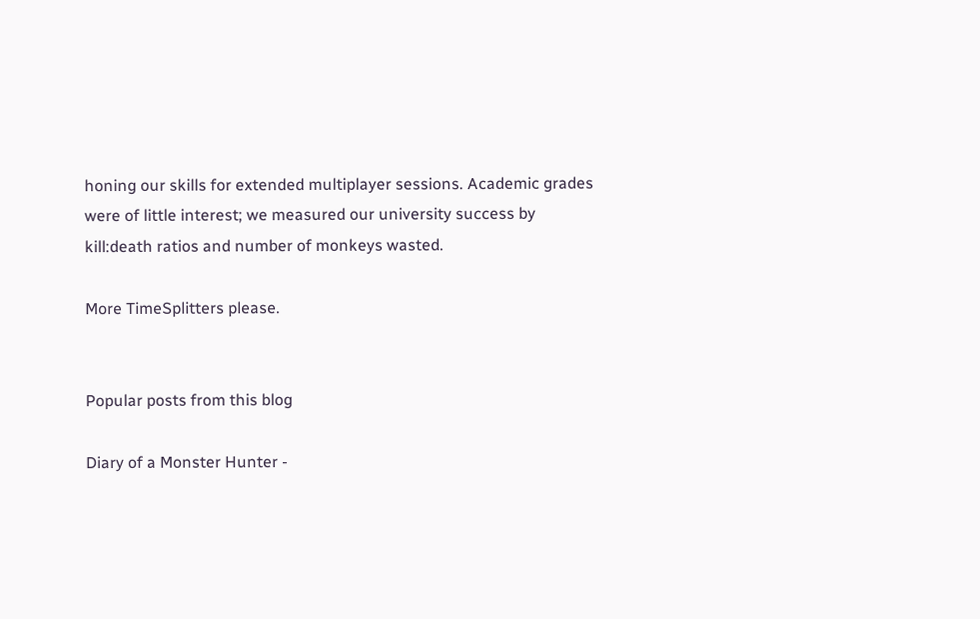honing our skills for extended multiplayer sessions. Academic grades were of little interest; we measured our university success by kill:death ratios and number of monkeys wasted.

More TimeSplitters please.


Popular posts from this blog

Diary of a Monster Hunter -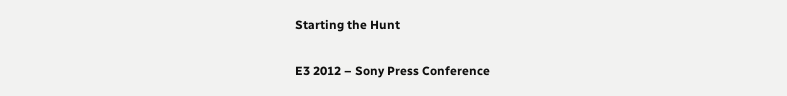Starting the Hunt

E3 2012 – Sony Press Conference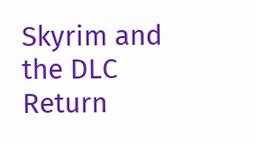Skyrim and the DLC Return